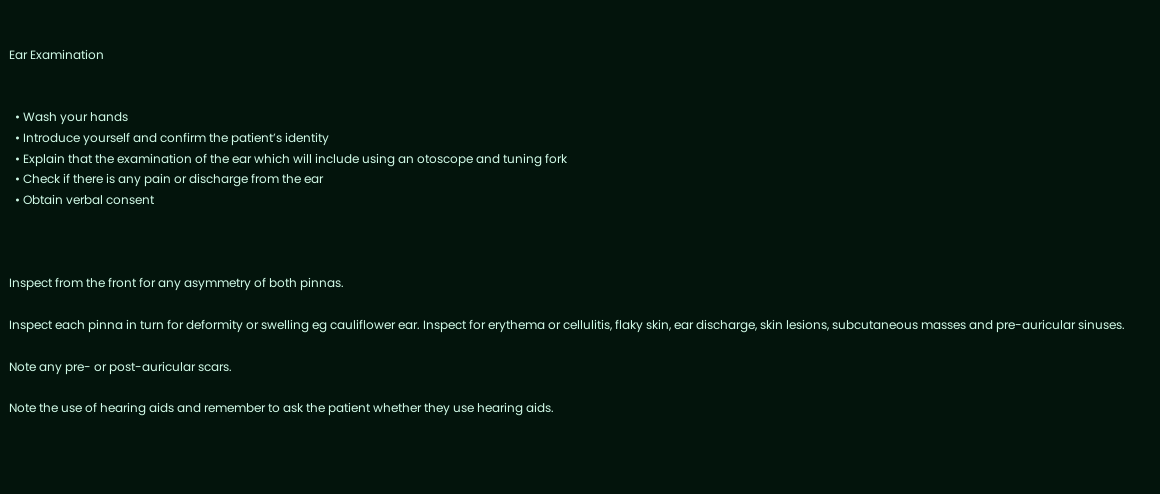Ear Examination


  • Wash your hands
  • Introduce yourself and confirm the patient’s identity
  • Explain that the examination of the ear which will include using an otoscope and tuning fork
  • Check if there is any pain or discharge from the ear
  • Obtain verbal consent



Inspect from the front for any asymmetry of both pinnas.

Inspect each pinna in turn for deformity or swelling eg cauliflower ear. Inspect for erythema or cellulitis, flaky skin, ear discharge, skin lesions, subcutaneous masses and pre-auricular sinuses.

Note any pre- or post-auricular scars.

Note the use of hearing aids and remember to ask the patient whether they use hearing aids.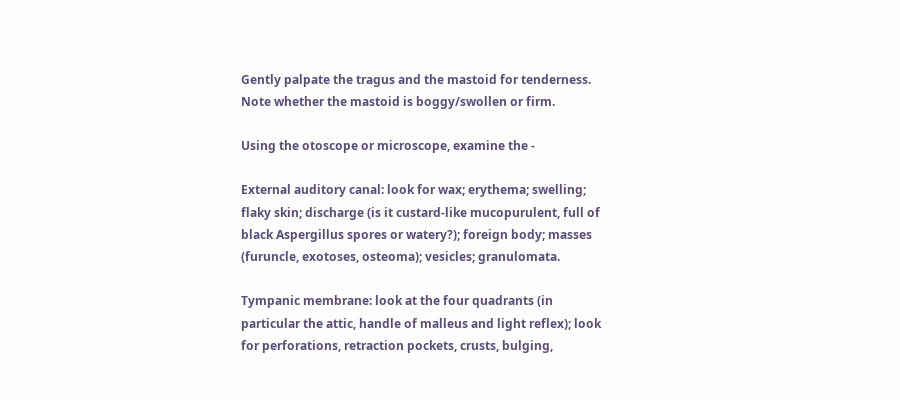Gently palpate the tragus and the mastoid for tenderness. Note whether the mastoid is boggy/swollen or firm.

Using the otoscope or microscope, examine the -

External auditory canal: look for wax; erythema; swelling; flaky skin; discharge (is it custard-like mucopurulent, full of black Aspergillus spores or watery?); foreign body; masses (furuncle, exotoses, osteoma); vesicles; granulomata.

Tympanic membrane: look at the four quadrants (in particular the attic, handle of malleus and light reflex); look for perforations, retraction pockets, crusts, bulging,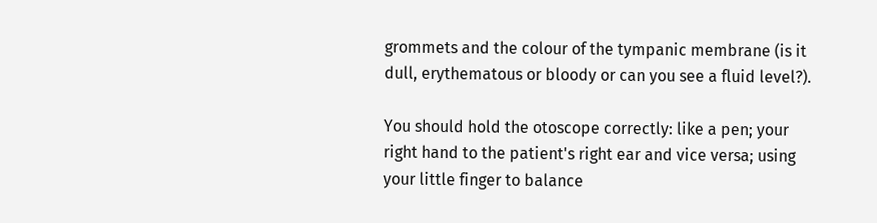grommets and the colour of the tympanic membrane (is it dull, erythematous or bloody or can you see a fluid level?).

You should hold the otoscope correctly: like a pen; your right hand to the patient's right ear and vice versa; using your little finger to balance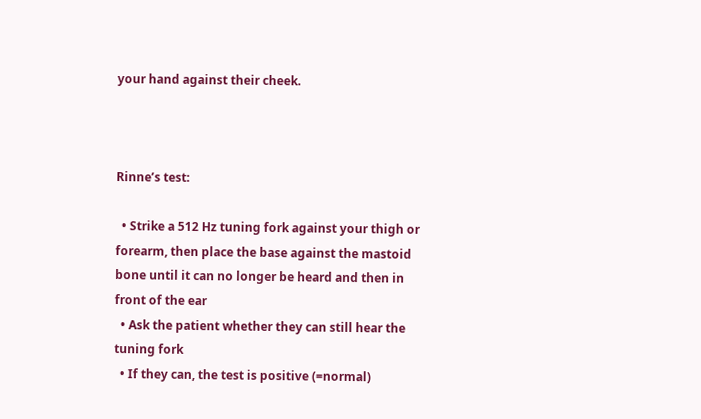your hand against their cheek.



Rinne’s test:

  • Strike a 512 Hz tuning fork against your thigh or forearm, then place the base against the mastoid bone until it can no longer be heard and then in front of the ear
  • Ask the patient whether they can still hear the tuning fork
  • If they can, the test is positive (=normal)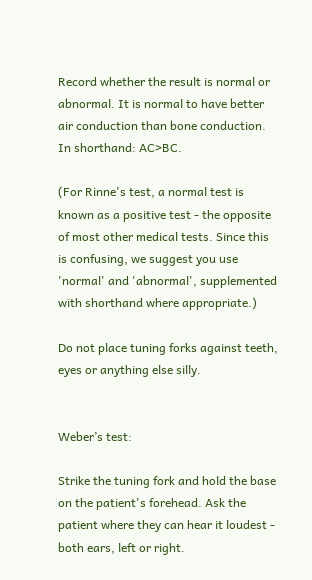Record whether the result is normal or abnormal. It is normal to have better air conduction than bone conduction. In shorthand: AC>BC.

(For Rinne's test, a normal test is known as a positive test - the opposite of most other medical tests. Since this is confusing, we suggest you use 'normal' and 'abnormal', supplemented with shorthand where appropriate.)

Do not place tuning forks against teeth, eyes or anything else silly.


Weber’s test:

Strike the tuning fork and hold the base on the patient's forehead. Ask the patient where they can hear it loudest - both ears, left or right.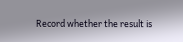Record whether the result is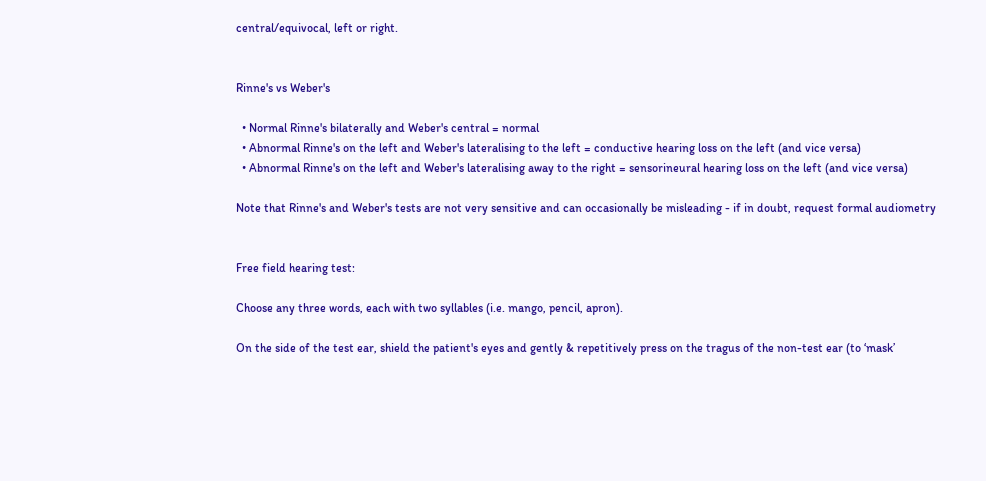central/equivocal, left or right.


Rinne's vs Weber's

  • Normal Rinne's bilaterally and Weber's central = normal
  • Abnormal Rinne's on the left and Weber's lateralising to the left = conductive hearing loss on the left (and vice versa)
  • Abnormal Rinne's on the left and Weber's lateralising away to the right = sensorineural hearing loss on the left (and vice versa)

Note that Rinne's and Weber's tests are not very sensitive and can occasionally be misleading - if in doubt, request formal audiometry


Free field hearing test:

Choose any three words, each with two syllables (i.e. mango, pencil, apron).

On the side of the test ear, shield the patient's eyes and gently & repetitively press on the tragus of the non-test ear (to ‘mask’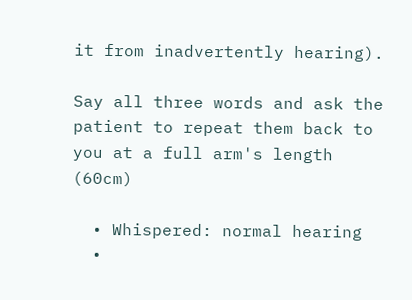it from inadvertently hearing).

Say all three words and ask the patient to repeat them back to you at a full arm's length (60cm)

  • Whispered: normal hearing
  •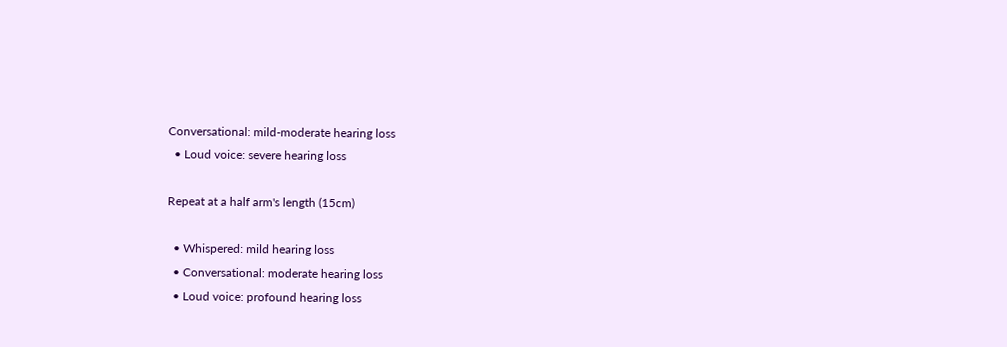Conversational: mild-moderate hearing loss
  • Loud voice: severe hearing loss

Repeat at a half arm's length (15cm)

  • Whispered: mild hearing loss
  • Conversational: moderate hearing loss
  • Loud voice: profound hearing loss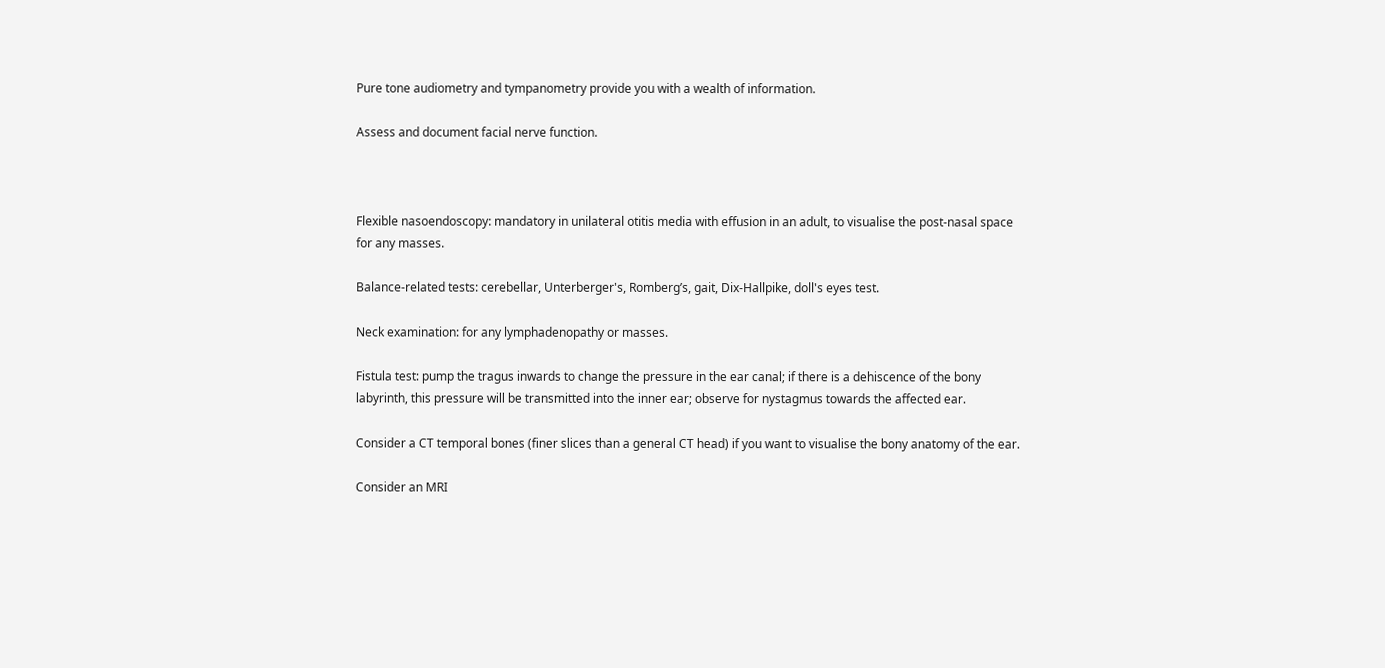Pure tone audiometry and tympanometry provide you with a wealth of information.

Assess and document facial nerve function.



Flexible nasoendoscopy: mandatory in unilateral otitis media with effusion in an adult, to visualise the post-nasal space for any masses.

Balance-related tests: cerebellar, Unterberger's, Romberg’s, gait, Dix-Hallpike, doll's eyes test.

Neck examination: for any lymphadenopathy or masses.

Fistula test: pump the tragus inwards to change the pressure in the ear canal; if there is a dehiscence of the bony labyrinth, this pressure will be transmitted into the inner ear; observe for nystagmus towards the affected ear.

Consider a CT temporal bones (finer slices than a general CT head) if you want to visualise the bony anatomy of the ear.

Consider an MRI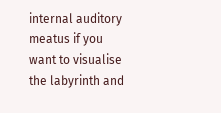internal auditory meatus if you want to visualise the labyrinth and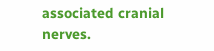associated cranial nerves.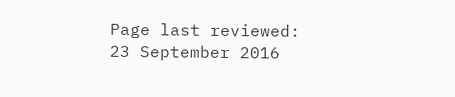Page last reviewed: 23 September 2016